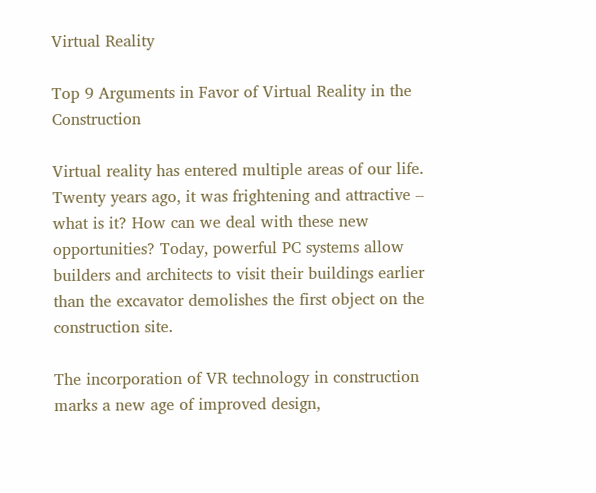Virtual Reality

Top 9 Arguments in Favor of Virtual Reality in the Construction

Virtual reality has entered multiple areas of our life. Twenty years ago, it was frightening and attractive – what is it? How can we deal with these new opportunities? Today, powerful PC systems allow builders and architects to visit their buildings earlier than the excavator demolishes the first object on the construction site.

The incorporation of VR technology in construction marks a new age of improved design,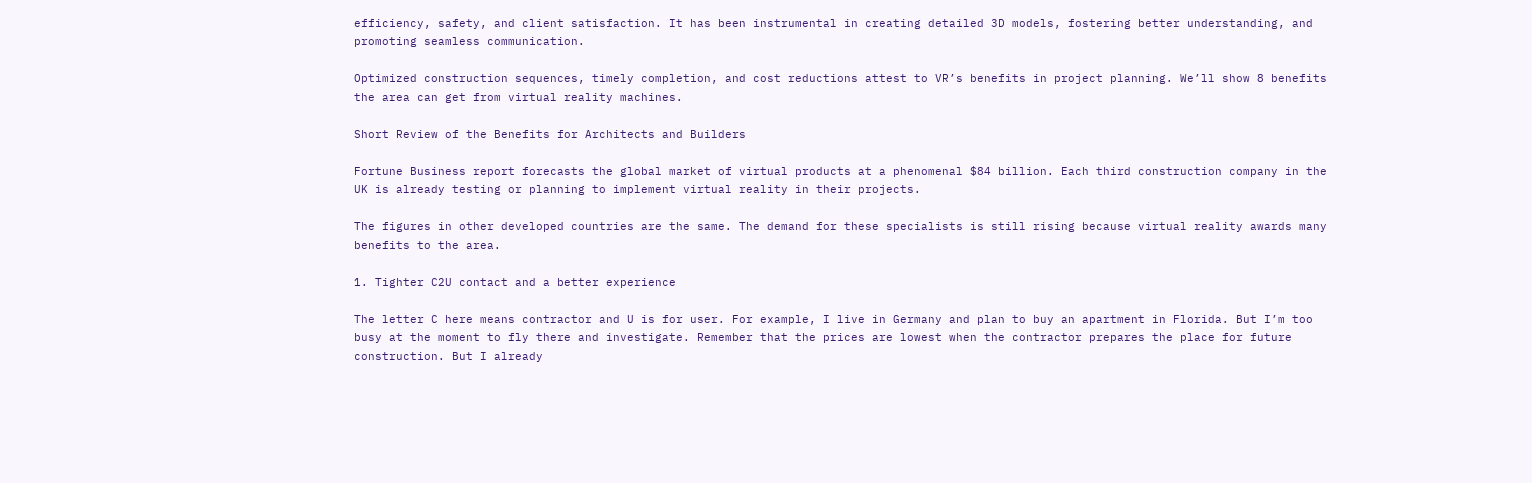efficiency, safety, and client satisfaction. It has been instrumental in creating detailed 3D models, fostering better understanding, and promoting seamless communication.

Optimized construction sequences, timely completion, and cost reductions attest to VR’s benefits in project planning. We’ll show 8 benefits the area can get from virtual reality machines.

Short Review of the Benefits for Architects and Builders

Fortune Business report forecasts the global market of virtual products at a phenomenal $84 billion. Each third construction company in the UK is already testing or planning to implement virtual reality in their projects.

The figures in other developed countries are the same. The demand for these specialists is still rising because virtual reality awards many benefits to the area.

1. Tighter C2U contact and a better experience

The letter C here means contractor and U is for user. For example, I live in Germany and plan to buy an apartment in Florida. But I’m too busy at the moment to fly there and investigate. Remember that the prices are lowest when the contractor prepares the place for future construction. But I already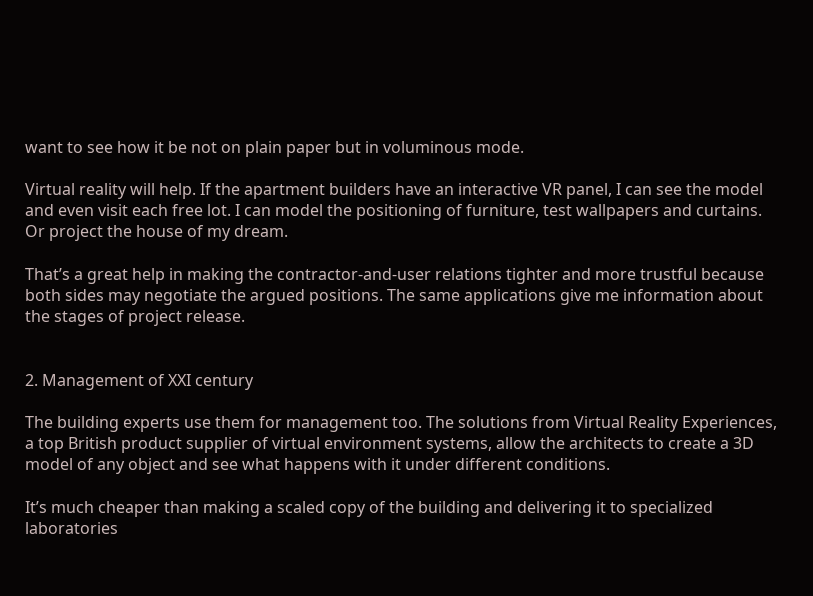want to see how it be not on plain paper but in voluminous mode.

Virtual reality will help. If the apartment builders have an interactive VR panel, I can see the model and even visit each free lot. I can model the positioning of furniture, test wallpapers and curtains. Or project the house of my dream.

That’s a great help in making the contractor-and-user relations tighter and more trustful because both sides may negotiate the argued positions. The same applications give me information about the stages of project release.


2. Management of XXI century

The building experts use them for management too. The solutions from Virtual Reality Experiences, a top British product supplier of virtual environment systems, allow the architects to create a 3D model of any object and see what happens with it under different conditions.

It’s much cheaper than making a scaled copy of the building and delivering it to specialized laboratories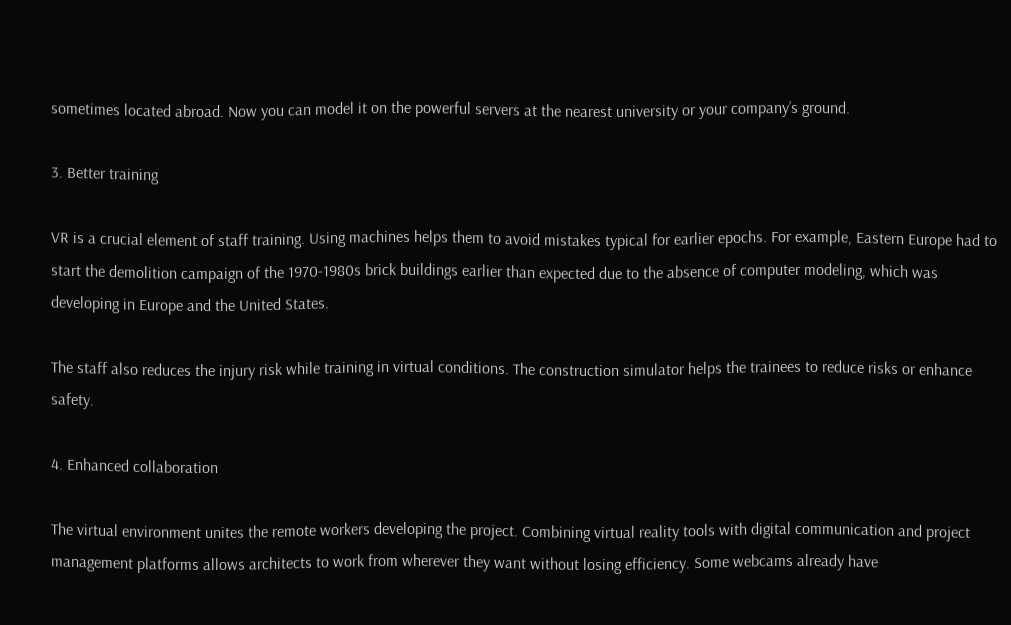sometimes located abroad. Now you can model it on the powerful servers at the nearest university or your company’s ground.

3. Better training

VR is a crucial element of staff training. Using machines helps them to avoid mistakes typical for earlier epochs. For example, Eastern Europe had to start the demolition campaign of the 1970-1980s brick buildings earlier than expected due to the absence of computer modeling, which was developing in Europe and the United States.

The staff also reduces the injury risk while training in virtual conditions. The construction simulator helps the trainees to reduce risks or enhance safety.

4. Enhanced collaboration

The virtual environment unites the remote workers developing the project. Combining virtual reality tools with digital communication and project management platforms allows architects to work from wherever they want without losing efficiency. Some webcams already have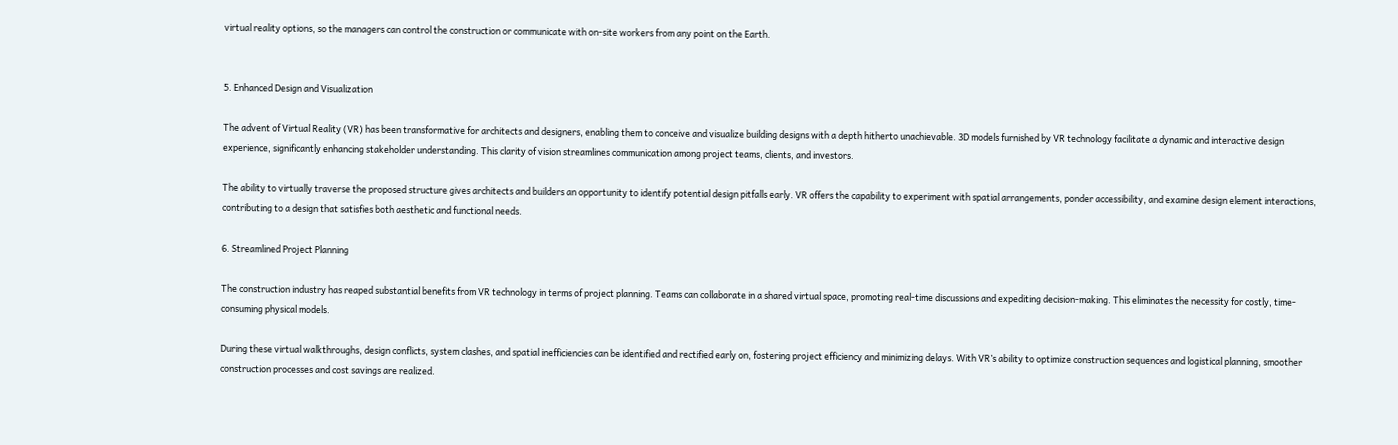virtual reality options, so the managers can control the construction or communicate with on-site workers from any point on the Earth.


5. Enhanced Design and Visualization

The advent of Virtual Reality (VR) has been transformative for architects and designers, enabling them to conceive and visualize building designs with a depth hitherto unachievable. 3D models furnished by VR technology facilitate a dynamic and interactive design experience, significantly enhancing stakeholder understanding. This clarity of vision streamlines communication among project teams, clients, and investors.

The ability to virtually traverse the proposed structure gives architects and builders an opportunity to identify potential design pitfalls early. VR offers the capability to experiment with spatial arrangements, ponder accessibility, and examine design element interactions, contributing to a design that satisfies both aesthetic and functional needs.

6. Streamlined Project Planning

The construction industry has reaped substantial benefits from VR technology in terms of project planning. Teams can collaborate in a shared virtual space, promoting real-time discussions and expediting decision-making. This eliminates the necessity for costly, time-consuming physical models.

During these virtual walkthroughs, design conflicts, system clashes, and spatial inefficiencies can be identified and rectified early on, fostering project efficiency and minimizing delays. With VR’s ability to optimize construction sequences and logistical planning, smoother construction processes and cost savings are realized.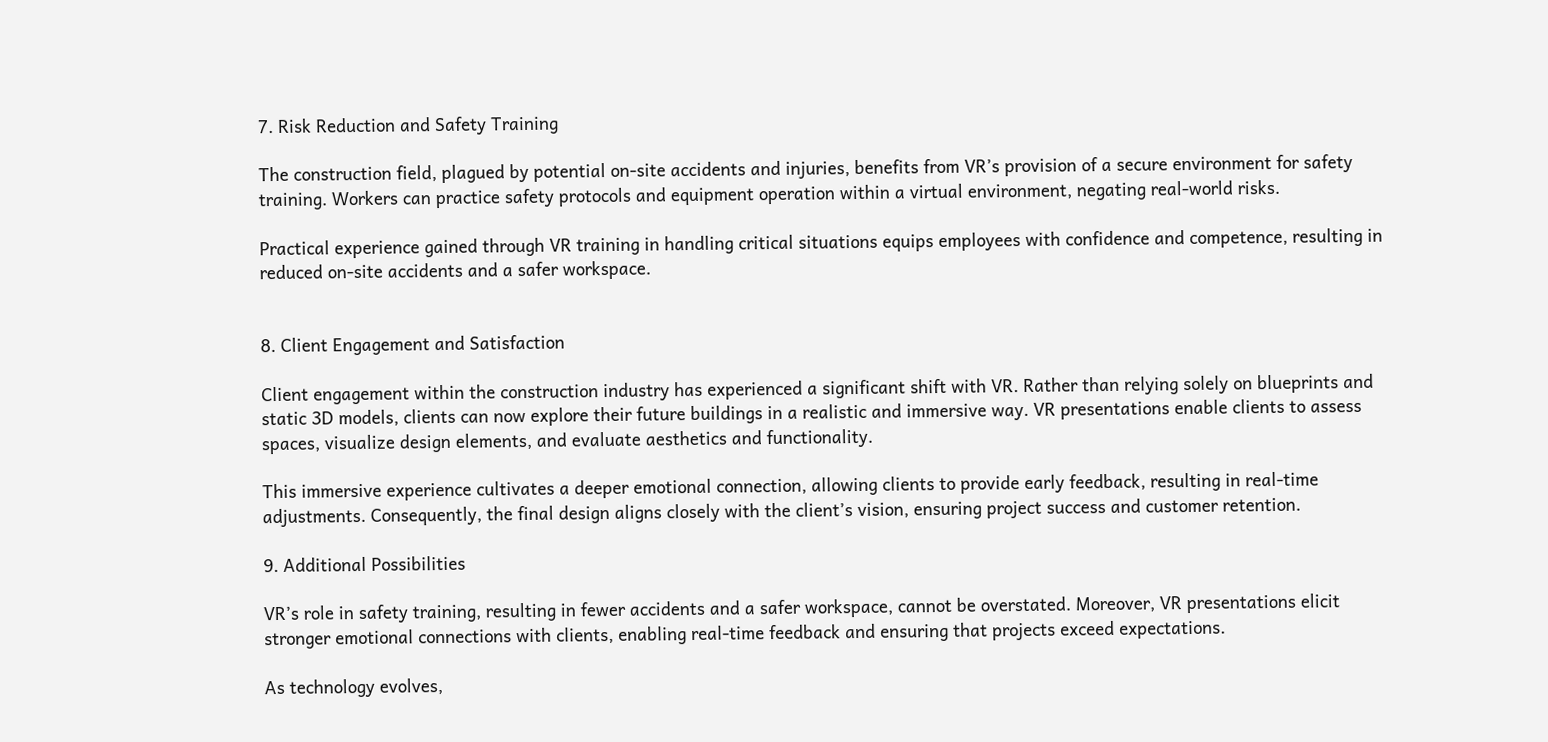7. Risk Reduction and Safety Training

The construction field, plagued by potential on-site accidents and injuries, benefits from VR’s provision of a secure environment for safety training. Workers can practice safety protocols and equipment operation within a virtual environment, negating real-world risks.

Practical experience gained through VR training in handling critical situations equips employees with confidence and competence, resulting in reduced on-site accidents and a safer workspace.


8. Client Engagement and Satisfaction

Client engagement within the construction industry has experienced a significant shift with VR. Rather than relying solely on blueprints and static 3D models, clients can now explore their future buildings in a realistic and immersive way. VR presentations enable clients to assess spaces, visualize design elements, and evaluate aesthetics and functionality.

This immersive experience cultivates a deeper emotional connection, allowing clients to provide early feedback, resulting in real-time adjustments. Consequently, the final design aligns closely with the client’s vision, ensuring project success and customer retention.

9. Additional Possibilities

VR’s role in safety training, resulting in fewer accidents and a safer workspace, cannot be overstated. Moreover, VR presentations elicit stronger emotional connections with clients, enabling real-time feedback and ensuring that projects exceed expectations.

As technology evolves,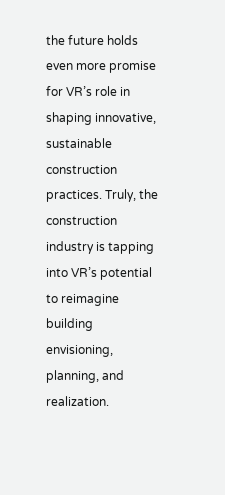the future holds even more promise for VR’s role in shaping innovative, sustainable construction practices. Truly, the construction industry is tapping into VR’s potential to reimagine building envisioning, planning, and realization.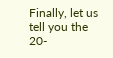Finally, let us tell you the 20-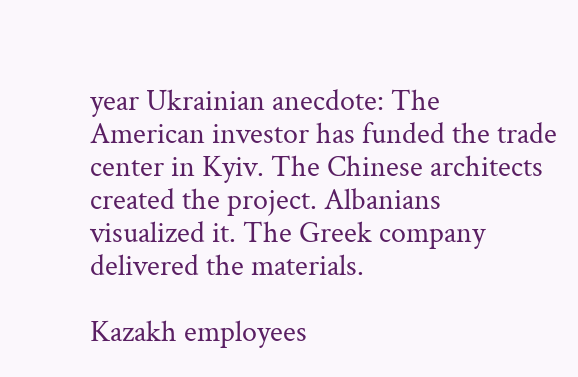year Ukrainian anecdote: The American investor has funded the trade center in Kyiv. The Chinese architects created the project. Albanians visualized it. The Greek company delivered the materials.

Kazakh employees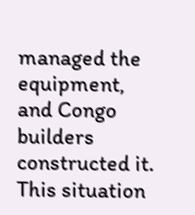managed the equipment, and Congo builders constructed it. This situation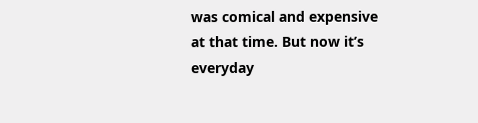was comical and expensive at that time. But now it’s everyday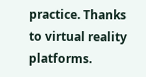practice. Thanks to virtual reality platforms.